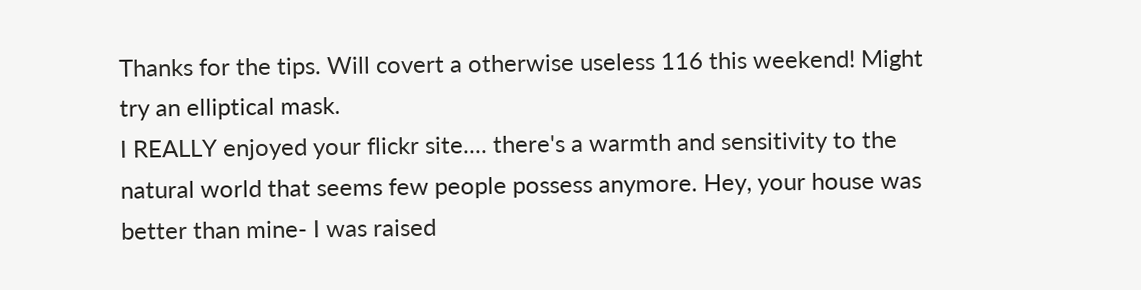Thanks for the tips. Will covert a otherwise useless 116 this weekend! Might try an elliptical mask.
I REALLY enjoyed your flickr site.... there's a warmth and sensitivity to the natural world that seems few people possess anymore. Hey, your house was better than mine- I was raised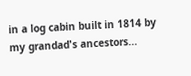in a log cabin built in 1814 by my grandad's ancestors...